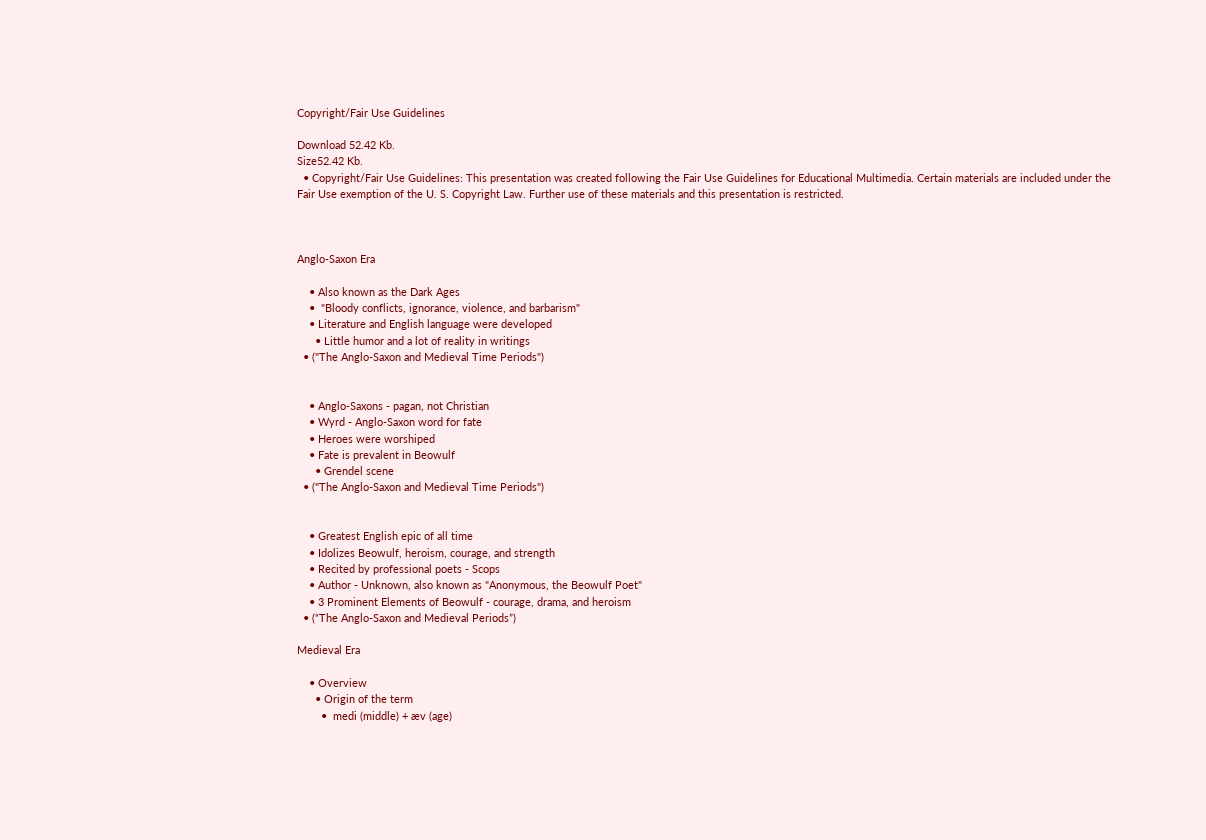Copyright/Fair Use Guidelines

Download 52.42 Kb.
Size52.42 Kb.
  • Copyright/Fair Use Guidelines: This presentation was created following the Fair Use Guidelines for Educational Multimedia. Certain materials are included under the Fair Use exemption of the U. S. Copyright Law. Further use of these materials and this presentation is restricted.



Anglo-Saxon Era

    • Also known as the Dark Ages
    •  "Bloody conflicts, ignorance, violence, and barbarism"
    • Literature and English language were developed
      • Little humor and a lot of reality in writings
  • ("The Anglo-Saxon and Medieval Time Periods")


    • Anglo-Saxons - pagan, not Christian
    • Wyrd - Anglo-Saxon word for fate
    • Heroes were worshiped
    • Fate is prevalent in Beowulf
      • Grendel scene
  • ("The Anglo-Saxon and Medieval Time Periods")


    • Greatest English epic of all time
    • Idolizes Beowulf, heroism, courage, and strength
    • Recited by professional poets - Scops
    • Author - Unknown, also known as "Anonymous, the Beowulf Poet"
    • 3 Prominent Elements of Beowulf - courage, drama, and heroism
  • (“The Anglo-Saxon and Medieval Periods”)

Medieval Era

    • Overview
      • Origin of the term
        •  medi (middle) + æv (age)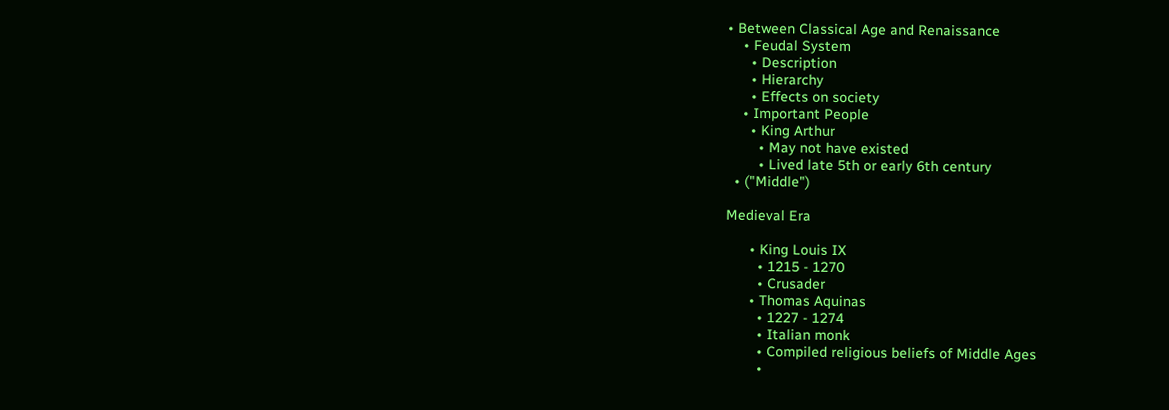• Between Classical Age and Renaissance
    • Feudal System
      • Description
      • Hierarchy
      • Effects on society
    • Important People
      • King Arthur
        • May not have existed
        • Lived late 5th or early 6th century
  • ("Middle")

Medieval Era

      • King Louis IX
        • 1215 - 1270
        • Crusader
      • Thomas Aquinas
        • 1227 - 1274
        • Italian monk
        • Compiled religious beliefs of Middle Ages
        •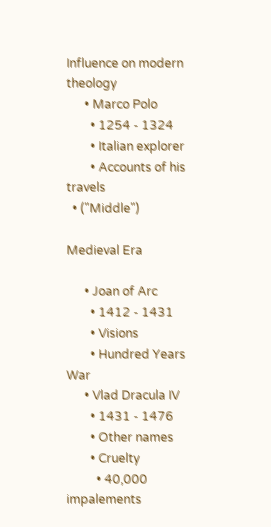Influence on modern theology
      • Marco Polo
        • 1254 - 1324
        • Italian explorer
        • Accounts of his travels
  • ("Middle")

Medieval Era

      • Joan of Arc
        • 1412 - 1431
        • Visions
        • Hundred Years War
      • Vlad Dracula IV
        • 1431 - 1476
        • Other names
        • Cruelty
          • 40,000 impalements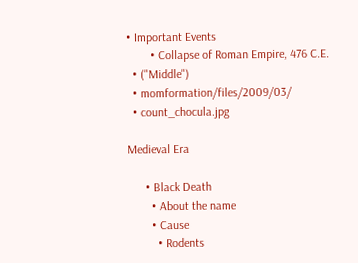• Important Events
        • Collapse of Roman Empire, 476 C.E.
  • ("Middle")
  • momformation/files/2009/03/
  • count_chocula.jpg

Medieval Era

      • Black Death
        • About the name
        • Cause
          • Rodents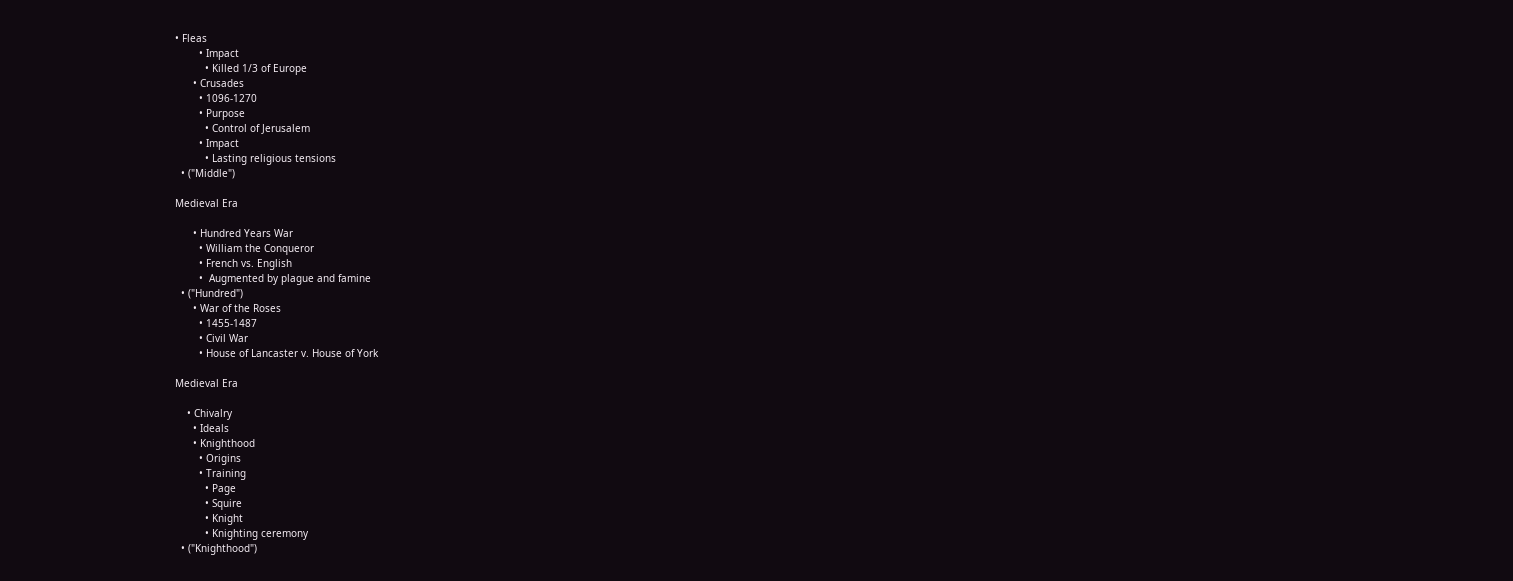• Fleas
        • Impact
          • Killed 1/3 of Europe
      • Crusades
        • 1096-1270
        • Purpose
          • Control of Jerusalem
        • Impact
          • Lasting religious tensions
  • ("Middle")

Medieval Era

      • Hundred Years War
        • William the Conqueror
        • French vs. English
        •  Augmented by plague and famine
  • ("Hundred")
      • War of the Roses
        • 1455-1487
        • Civil War
        • House of Lancaster v. House of York

Medieval Era

    • Chivalry
      • Ideals
      • Knighthood
        • Origins
        • Training
          • Page
          • Squire
          • Knight
          • Knighting ceremony
  • ("Knighthood")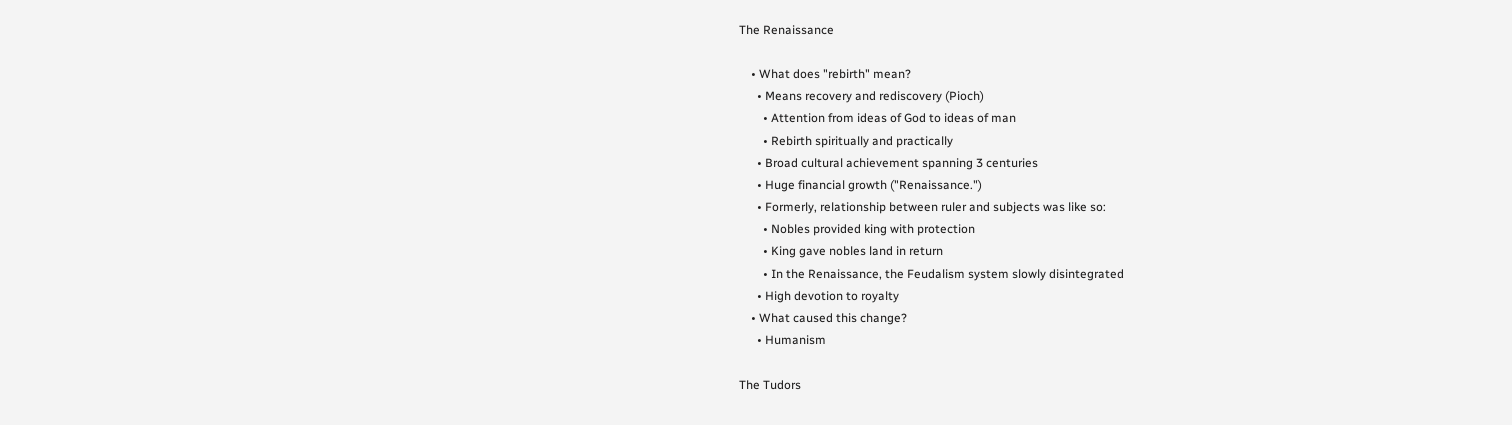The Renaissance

    • What does "rebirth" mean?
      • Means recovery and rediscovery (Pioch)
        • Attention from ideas of God to ideas of man
        • Rebirth spiritually and practically
      • Broad cultural achievement spanning 3 centuries
      • Huge financial growth ("Renaissance.")
      • Formerly, relationship between ruler and subjects was like so:
        • Nobles provided king with protection
        • King gave nobles land in return
        • In the Renaissance, the Feudalism system slowly disintegrated
      • High devotion to royalty
    • What caused this change?
      • Humanism

The Tudors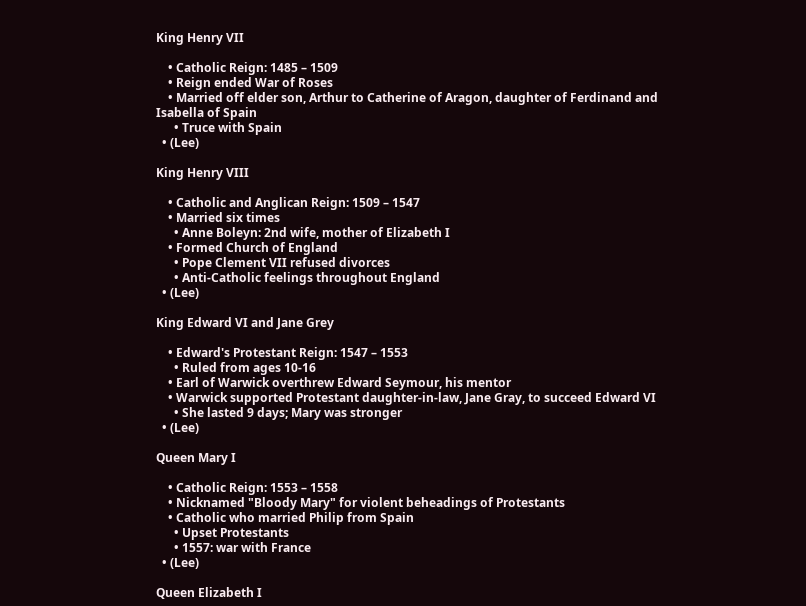King Henry VII

    • Catholic Reign: 1485 – 1509
    • Reign ended War of Roses
    • Married off elder son, Arthur to Catherine of Aragon, daughter of Ferdinand and Isabella of Spain
      • Truce with Spain
  • (Lee)

King Henry VIII

    • Catholic and Anglican Reign: 1509 – 1547
    • Married six times
      • Anne Boleyn: 2nd wife, mother of Elizabeth I
    • Formed Church of England
      • Pope Clement VII refused divorces
      • Anti-Catholic feelings throughout England
  • (Lee)

King Edward VI and Jane Grey

    • Edward's Protestant Reign: 1547 – 1553
      • Ruled from ages 10-16
    • Earl of Warwick overthrew Edward Seymour, his mentor
    • Warwick supported Protestant daughter-in-law, Jane Gray, to succeed Edward VI
      • She lasted 9 days; Mary was stronger
  • (Lee)

Queen Mary I

    • Catholic Reign: 1553 – 1558
    • Nicknamed "Bloody Mary" for violent beheadings of Protestants
    • Catholic who married Philip from Spain
      • Upset Protestants
      • 1557: war with France
  • (Lee)

Queen Elizabeth I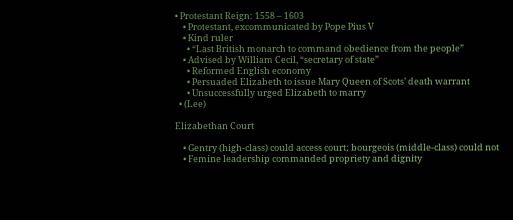• Protestant Reign: 1558 – 1603
    • Protestant, excommunicated by Pope Pius V
    • Kind ruler
      • “Last British monarch to command obedience from the people”
    • Advised by William Cecil, “secretary of state”
      • Reformed English economy
      • Persuaded Elizabeth to issue Mary Queen of Scots’ death warrant
      • Unsuccessfully urged Elizabeth to marry
  • (Lee)

Elizabethan Court

    • Gentry (high-class) could access court; bourgeois (middle-class) could not
    • Femine leadership commanded propriety and dignity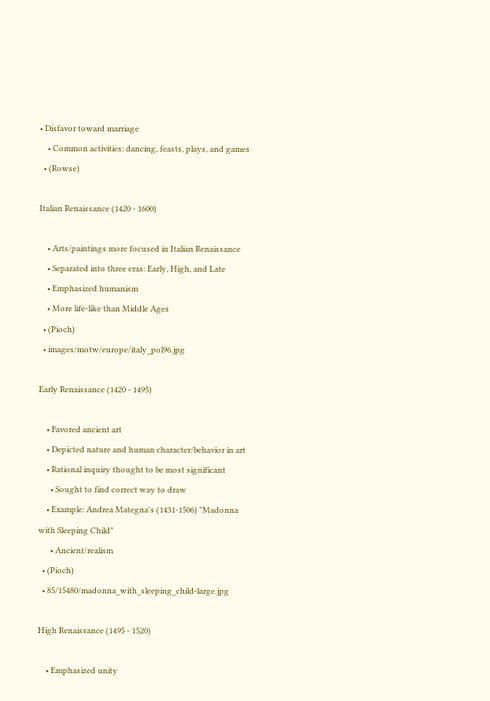• Disfavor toward marriage
    • Common activities: dancing, feasts, plays, and games
  • (Rowse)

Italian Renaissance (1420 - 1600)

    • Arts/paintings more focused in Italian Renaissance
    • Separated into three eras: Early, High, and Late
    • Emphasized humanism
    • More life-like than Middle Ages
  • (Pioch)
  • images/motw/europe/italy_pol96.jpg

Early Renaissance (1420 - 1495)

    • Favored ancient art
    • Depicted nature and human character/behavior in art
    • Rational inquiry thought to be most significant
      • Sought to find correct way to draw
    • Example: Andrea Mategna's (1431-1506) "Madonna with Sleeping Child"
      • Ancient/realism
  • (Pioch)
  • 85/15480/madonna_with_sleeping_child-large.jpg

High Renaissance (1495 - 1520)

    • Emphasized unity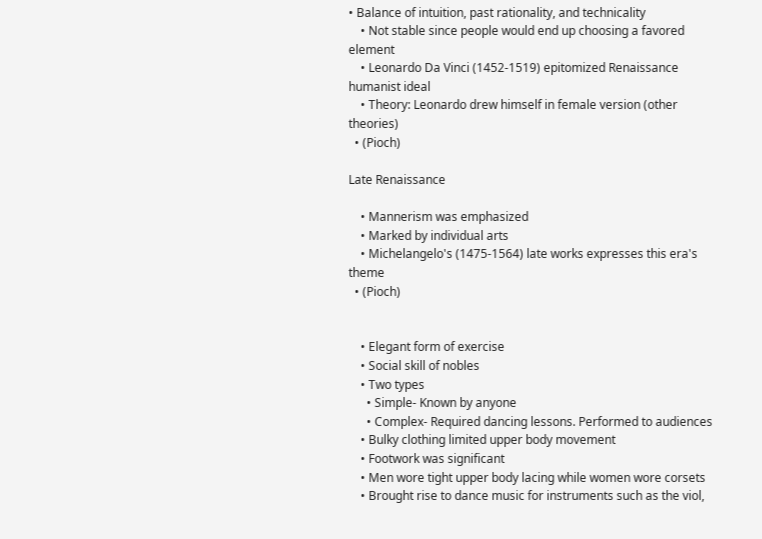• Balance of intuition, past rationality, and technicality
    • Not stable since people would end up choosing a favored element
    • Leonardo Da Vinci (1452-1519) epitomized Renaissance humanist ideal
    • Theory: Leonardo drew himself in female version (other theories)
  • (Pioch)

Late Renaissance

    • Mannerism was emphasized
    • Marked by individual arts
    • Michelangelo's (1475-1564) late works expresses this era's theme
  • (Pioch)


    • Elegant form of exercise
    • Social skill of nobles
    • Two types
      • Simple- Known by anyone
      • Complex- Required dancing lessons. Performed to audiences
    • Bulky clothing limited upper body movement
    • Footwork was significant
    • Men wore tight upper body lacing while women wore corsets
    • Brought rise to dance music for instruments such as the viol,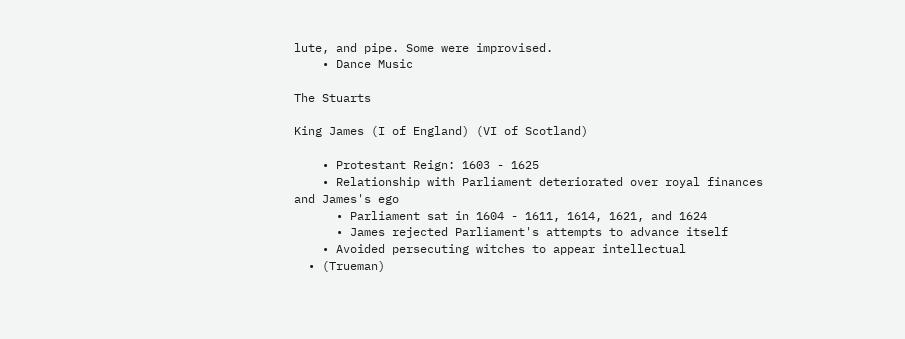lute, and pipe. Some were improvised.
    • Dance Music

The Stuarts

King James (I of England) (VI of Scotland)

    • Protestant Reign: 1603 - 1625
    • Relationship with Parliament deteriorated over royal finances and James's ego
      • Parliament sat in 1604 - 1611, 1614, 1621, and 1624
      • James rejected Parliament's attempts to advance itself
    • Avoided persecuting witches to appear intellectual
  • (Trueman)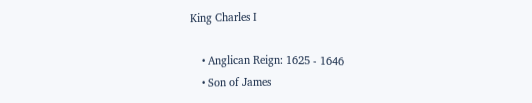King Charles I

    • Anglican Reign: 1625 - 1646
    • Son of James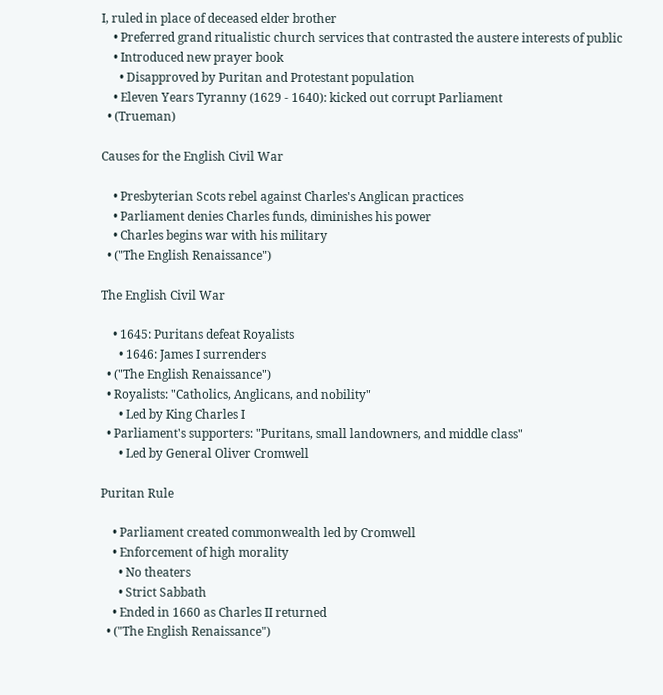I, ruled in place of deceased elder brother
    • Preferred grand ritualistic church services that contrasted the austere interests of public
    • Introduced new prayer book
      • Disapproved by Puritan and Protestant population
    • Eleven Years Tyranny (1629 - 1640): kicked out corrupt Parliament
  • (Trueman)

Causes for the English Civil War

    • Presbyterian Scots rebel against Charles's Anglican practices
    • Parliament denies Charles funds, diminishes his power
    • Charles begins war with his military
  • ("The English Renaissance")

The English Civil War

    • 1645: Puritans defeat Royalists
      • 1646: James I surrenders
  • ("The English Renaissance")
  • Royalists: "Catholics, Anglicans, and nobility"
      • Led by King Charles I
  • Parliament's supporters: "Puritans, small landowners, and middle class"
      • Led by General Oliver Cromwell

Puritan Rule

    • Parliament created commonwealth led by Cromwell
    • Enforcement of high morality
      • No theaters
      • Strict Sabbath
    • Ended in 1660 as Charles II returned
  • ("The English Renaissance")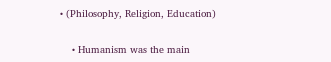• (Philosophy, Religion, Education)


    • Humanism was the main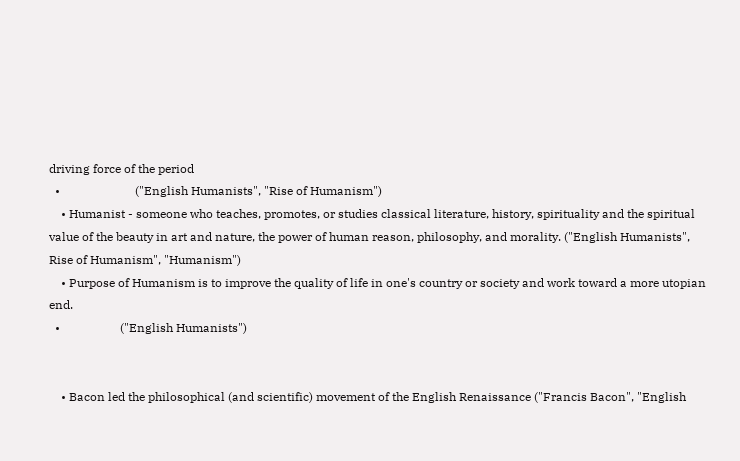driving force of the period
  •                         ("English Humanists", "Rise of Humanism")
    • Humanist - someone who teaches, promotes, or studies classical literature, history, spirituality and the spiritual value of the beauty in art and nature, the power of human reason, philosophy, and morality. ("English Humanists", Rise of Humanism", "Humanism")
    • Purpose of Humanism is to improve the quality of life in one's country or society and work toward a more utopian end.
  •                    ("English Humanists")


    • Bacon led the philosophical (and scientific) movement of the English Renaissance ("Francis Bacon", "English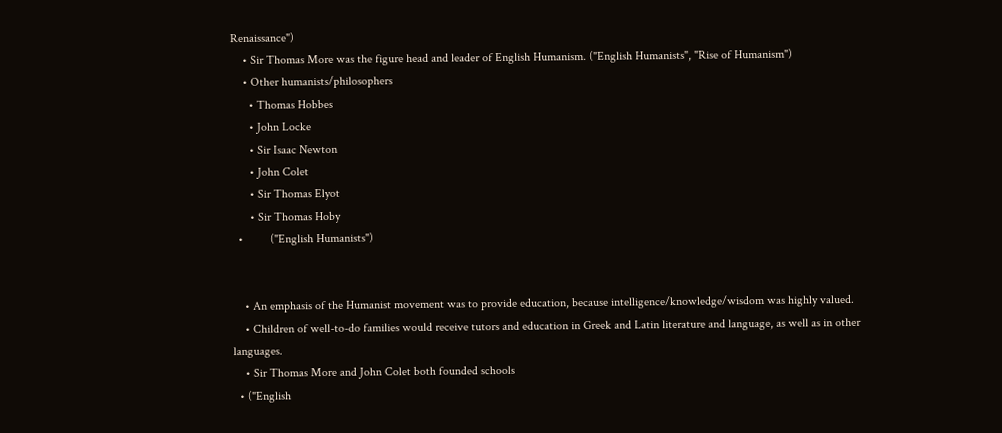Renaissance")
    • Sir Thomas More was the figure head and leader of English Humanism. ("English Humanists", "Rise of Humanism")
    • Other humanists/philosophers
      • Thomas Hobbes
      • John Locke
      • Sir Isaac Newton
      • John Colet
      • Sir Thomas Elyot
      • Sir Thomas Hoby
  •         ("English Humanists")


    • An emphasis of the Humanist movement was to provide education, because intelligence/knowledge/wisdom was highly valued.
    • Children of well-to-do families would receive tutors and education in Greek and Latin literature and language, as well as in other languages.
    • Sir Thomas More and John Colet both founded schools
  • ("English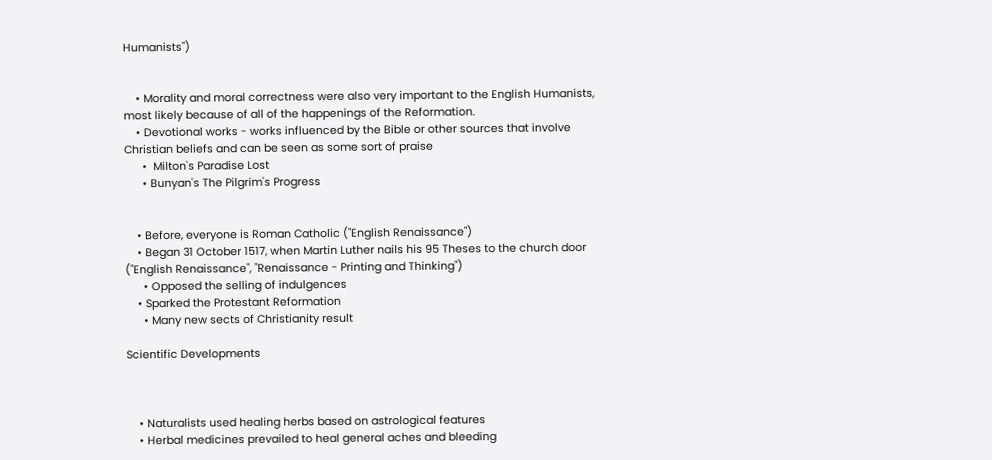Humanists")


    • Morality and moral correctness were also very important to the English Humanists, most likely because of all of the happenings of the Reformation.
    • Devotional works - works influenced by the Bible or other sources that involve Christian beliefs and can be seen as some sort of praise
      •  Milton's Paradise Lost
      • Bunyan's The Pilgrim's Progress


    • Before, everyone is Roman Catholic ("English Renaissance")
    • Began 31 October 1517, when Martin Luther nails his 95 Theses to the church door ("English Renaissance", "Renaissance - Printing and Thinking")
      • Opposed the selling of indulgences
    • Sparked the Protestant Reformation
      • Many new sects of Christianity result

Scientific Developments



    • Naturalists used healing herbs based on astrological features
    • Herbal medicines prevailed to heal general aches and bleeding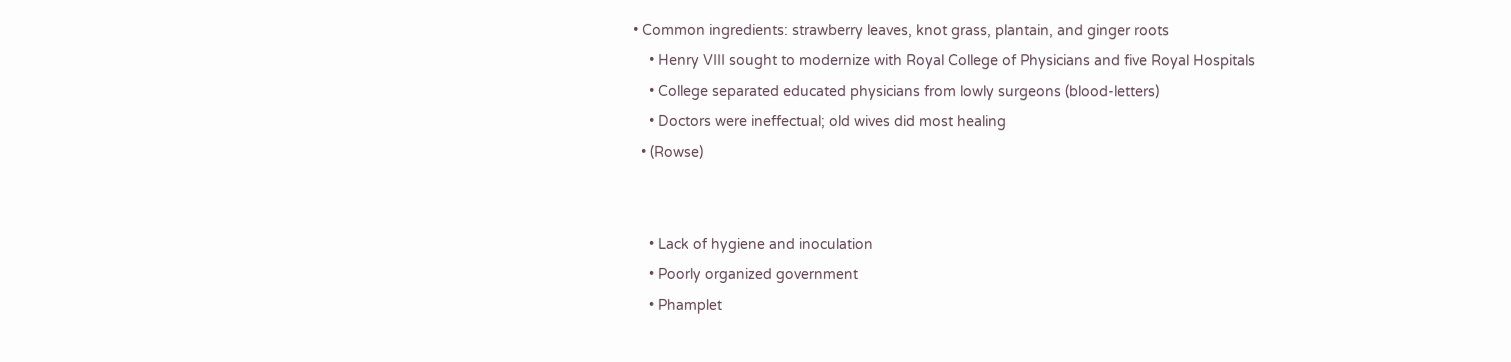• Common ingredients: strawberry leaves, knot grass, plantain, and ginger roots
    • Henry VIII sought to modernize with Royal College of Physicians and five Royal Hospitals
    • College separated educated physicians from lowly surgeons (blood-letters)
    • Doctors were ineffectual; old wives did most healing
  • (Rowse)


    • Lack of hygiene and inoculation
    • Poorly organized government
    • Phamplet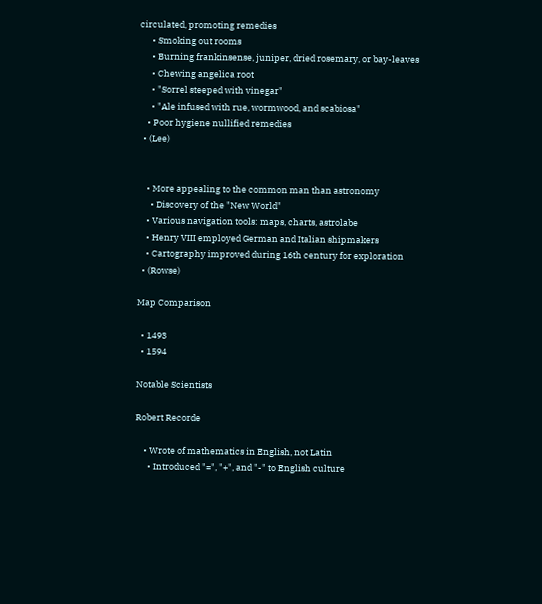circulated, promoting remedies
      • Smoking out rooms
      • Burning frankinsense, juniper, dried rosemary, or bay-leaves
      • Chewing angelica root
      • "Sorrel steeped with vinegar"
      • "Ale infused with rue, wormwood, and scabiosa"
    • Poor hygiene nullified remedies
  • (Lee)


    • More appealing to the common man than astronomy
      • Discovery of the "New World"
    • Various navigation tools: maps, charts, astrolabe
    • Henry VIII employed German and Italian shipmakers
    • Cartography improved during 16th century for exploration
  • (Rowse)

Map Comparison

  • 1493
  • 1594

Notable Scientists

Robert Recorde

    • Wrote of mathematics in English, not Latin
      • Introduced "=", "+", and "-" to English culture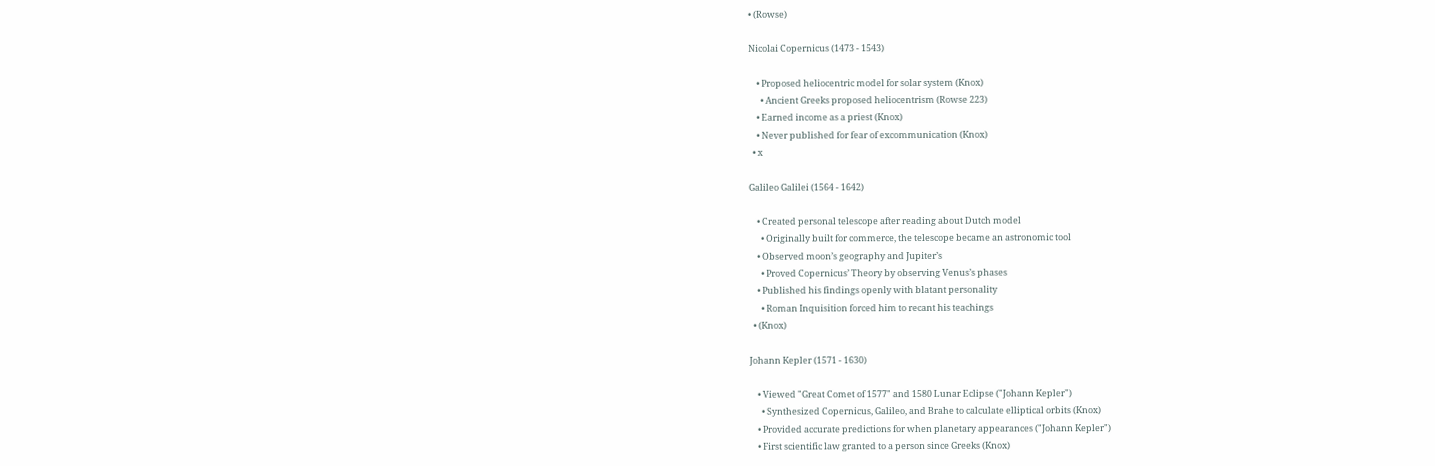• (Rowse)

Nicolai Copernicus (1473 - 1543)

    • Proposed heliocentric model for solar system (Knox)
      • Ancient Greeks proposed heliocentrism (Rowse 223)
    • Earned income as a priest (Knox)
    • Never published for fear of excommunication (Knox)
  • x

Galileo Galilei (1564 - 1642)

    • Created personal telescope after reading about Dutch model
      • Originally built for commerce, the telescope became an astronomic tool
    • Observed moon’s geography and Jupiter’s
      • Proved Copernicus’ Theory by observing Venus’s phases
    • Published his findings openly with blatant personality
      • Roman Inquisition forced him to recant his teachings
  • (Knox)

Johann Kepler (1571 - 1630)

    • Viewed "Great Comet of 1577" and 1580 Lunar Eclipse ("Johann Kepler")
      • Synthesized Copernicus, Galileo, and Brahe to calculate elliptical orbits (Knox)
    • Provided accurate predictions for when planetary appearances ("Johann Kepler")
    • First scientific law granted to a person since Greeks (Knox)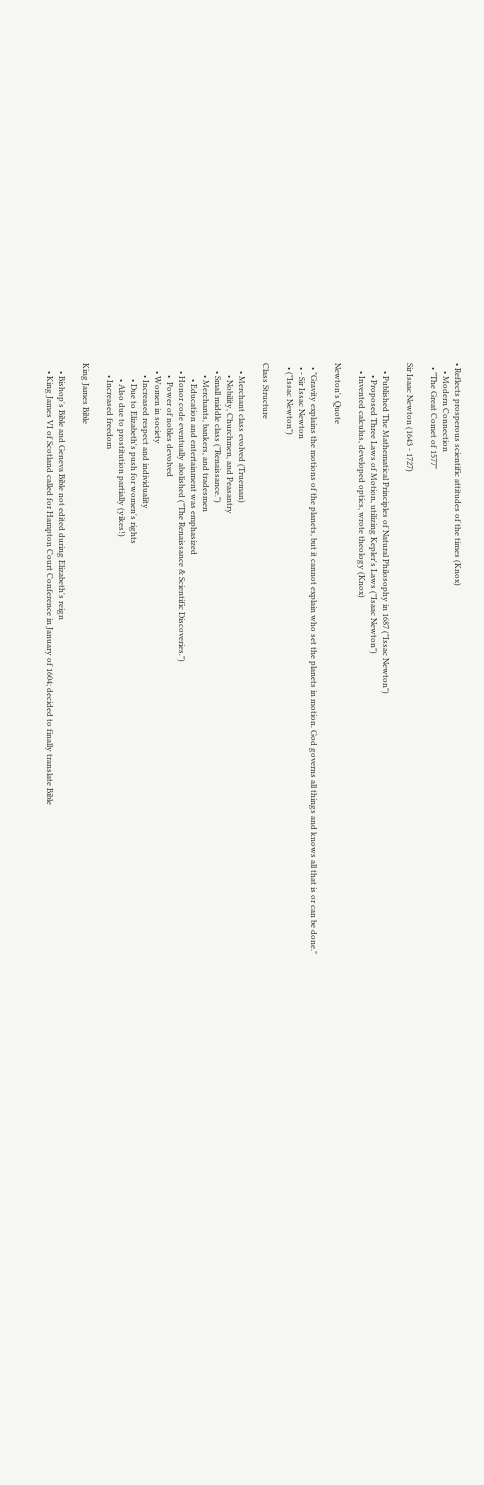• Reflects prosperous scientific attitudes of the times (Knox)
    • Modern Connection
  • "The Great Comet of 1577"

Sir Isaac Newton (1643 - 1727)

    • Published The Mathematical Principles of Natural Philosophy in 1687 ("Issac Newton")
      • Proposed Three Laws of Motion, utilizing Kepler's Laws ("Isaac Newton")
    • Invented calculus, developed optics, wrote theology (Knox)

Newton's Quote

  • "Gravity explains the motions of the planets, but it cannot explain who set the planets in motion. God governs all things and knows all that is or can be done."
  • - Sir Issac Newton
  • ("Issac Newton")

Class Structure

    • Merchant class evolved (Trueman)
      • Nobility, Churchmen, and Peasantry
    • Small middle class ("Renaissance.")
      • Merchants, bankers, and tradesmen
        • Education and entertainment was emphasized
    • Honor code eventually abolished ("The Renaissance & Scientific Discoveries.")
      •  Power of nobles devolved
    • Women in society
      • Increased respect and individuality
        • Due to Elizabeth's push for women's rights
        • Also due to prostitution partially (yikes!)
      • Increased freedom

King James Bible

    • Bishop's Bible and Geneva Bible not edited during Elizabeth's reign
    • King James VI of Scotland called for Hampton Court Conference in January of 1604; decided to finally translate Bible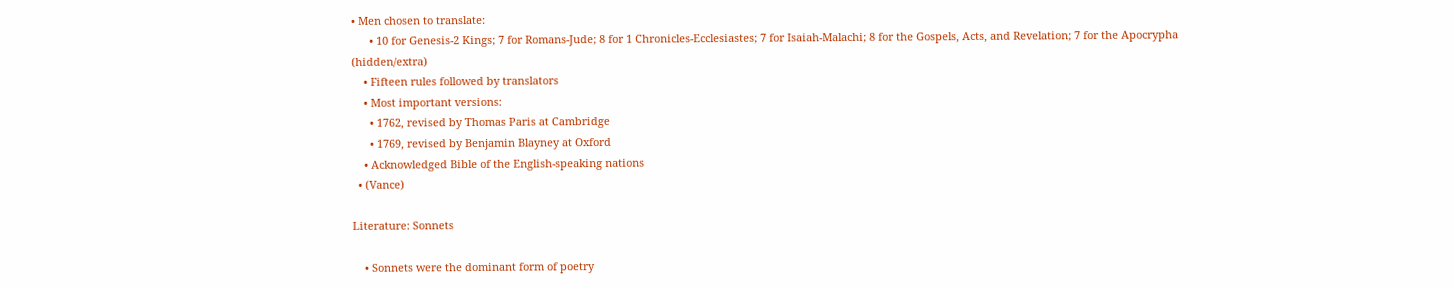• Men chosen to translate:
      • 10 for Genesis-2 Kings; 7 for Romans-Jude; 8 for 1 Chronicles-Ecclesiastes; 7 for Isaiah-Malachi; 8 for the Gospels, Acts, and Revelation; 7 for the Apocrypha (hidden/extra)
    • Fifteen rules followed by translators
    • Most important versions:
      • 1762, revised by Thomas Paris at Cambridge
      • 1769, revised by Benjamin Blayney at Oxford
    • Acknowledged Bible of the English-speaking nations
  • (Vance)

Literature: Sonnets

    • Sonnets were the dominant form of poetry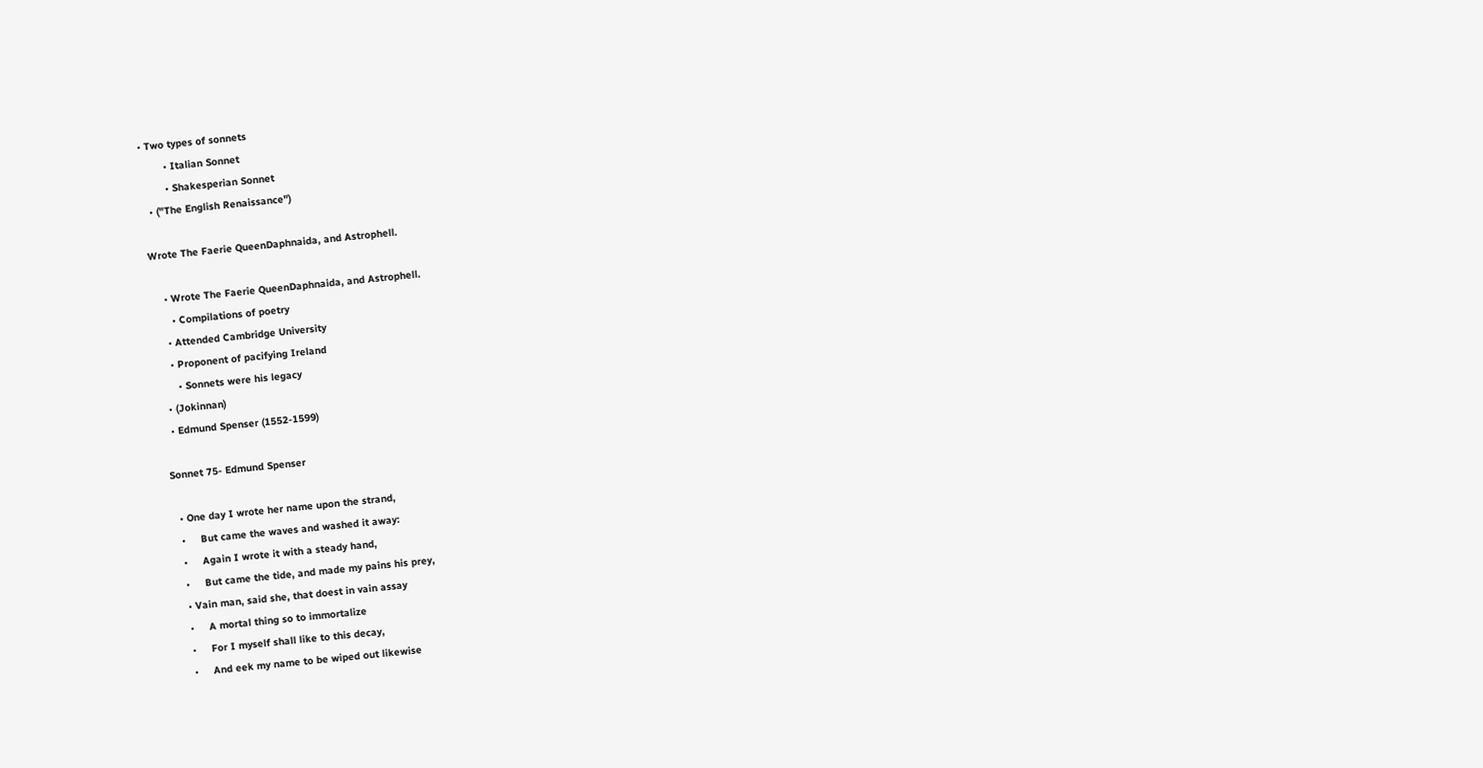• Two types of sonnets
        • Italian Sonnet
        • Shakesperian Sonnet
  • ("The English Renaissance")

Wrote The Faerie QueenDaphnaida, and Astrophell.

    • Wrote The Faerie QueenDaphnaida, and Astrophell.
      • Compilations of poetry
    • Attended Cambridge University
    • Proponent of pacifying Ireland
      • Sonnets were his legacy
  • (Jokinnan)
  • Edmund Spenser (1552-1599)

Sonnet 75- Edmund Spenser

  • One day I wrote her name upon the strand,
  •     But came the waves and washed it away:
  •     Again I wrote it with a steady hand,
  •     But came the tide, and made my pains his prey,
  • Vain man, said she, that doest in vain assay
  •     A mortal thing so to immortalize
  •     For I myself shall like to this decay,
  •     And eek my name to be wiped out likewise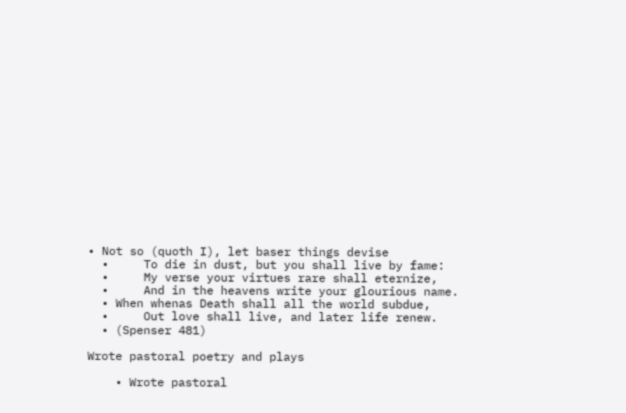• Not so (quoth I), let baser things devise
  •     To die in dust, but you shall live by fame:
  •     My verse your virtues rare shall eternize,
  •     And in the heavens write your glourious name.
  • When whenas Death shall all the world subdue,
  •     Out love shall live, and later life renew.
  • (Spenser 481)

Wrote pastoral poetry and plays

    • Wrote pastoral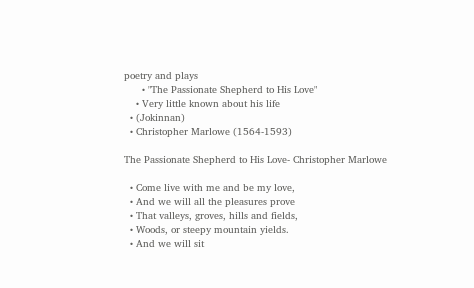poetry and plays
      • "The Passionate Shepherd to His Love"
    • Very little known about his life
  • (Jokinnan)
  • Christopher Marlowe (1564-1593)

The Passionate Shepherd to His Love- Christopher Marlowe

  • Come live with me and be my love,
  • And we will all the pleasures prove
  • That valleys, groves, hills and fields,
  • Woods, or steepy mountain yields.
  • And we will sit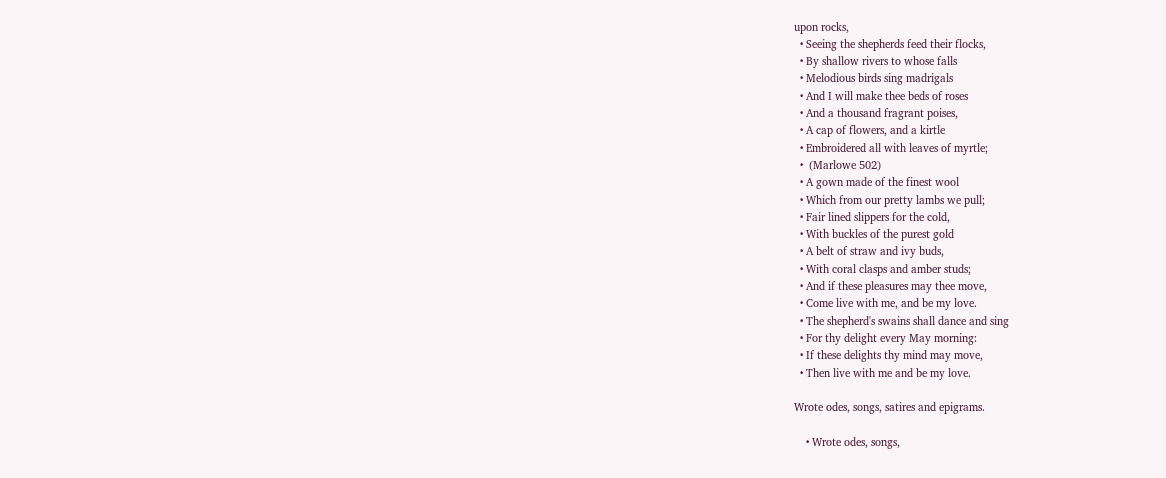upon rocks,
  • Seeing the shepherds feed their flocks,
  • By shallow rivers to whose falls
  • Melodious birds sing madrigals
  • And I will make thee beds of roses
  • And a thousand fragrant poises,
  • A cap of flowers, and a kirtle
  • Embroidered all with leaves of myrtle;
  •  (Marlowe 502)
  • A gown made of the finest wool
  • Which from our pretty lambs we pull;
  • Fair lined slippers for the cold,
  • With buckles of the purest gold
  • A belt of straw and ivy buds,
  • With coral clasps and amber studs;
  • And if these pleasures may thee move,
  • Come live with me, and be my love.
  • The shepherd's swains shall dance and sing
  • For thy delight every May morning:
  • If these delights thy mind may move,
  • Then live with me and be my love.

Wrote odes, songs, satires and epigrams.

    • Wrote odes, songs,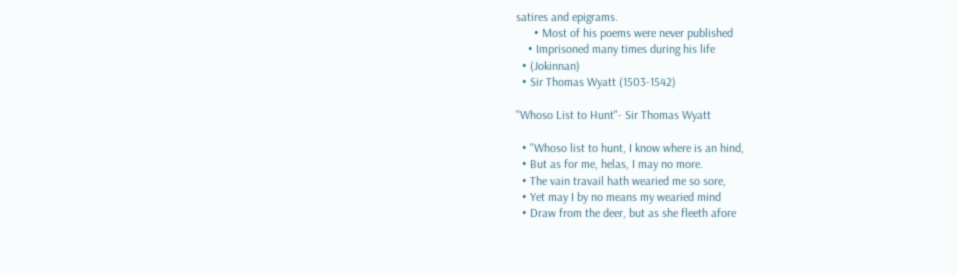satires and epigrams.
      • Most of his poems were never published
    • Imprisoned many times during his life
  • (Jokinnan)
  • Sir Thomas Wyatt (1503-1542)

"Whoso List to Hunt"- Sir Thomas Wyatt

  • "Whoso list to hunt, I know where is an hind,
  • But as for me, helas, I may no more.
  • The vain travail hath wearied me so sore,
  • Yet may I by no means my wearied mind
  • Draw from the deer, but as she fleeth afore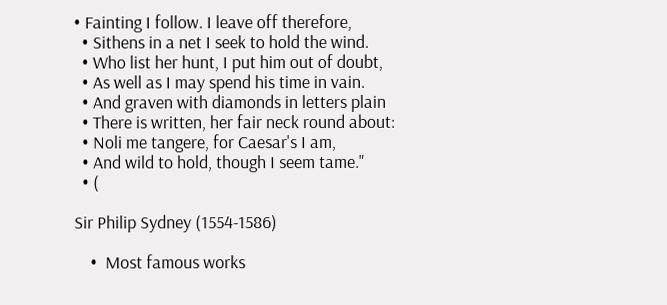• Fainting I follow. I leave off therefore,
  • Sithens in a net I seek to hold the wind.
  • Who list her hunt, I put him out of doubt,
  • As well as I may spend his time in vain.
  • And graven with diamonds in letters plain
  • There is written, her fair neck round about:
  • Noli me tangere, for Caesar's I am,
  • And wild to hold, though I seem tame."
  • (

Sir Philip Sydney (1554-1586)

    •  Most famous works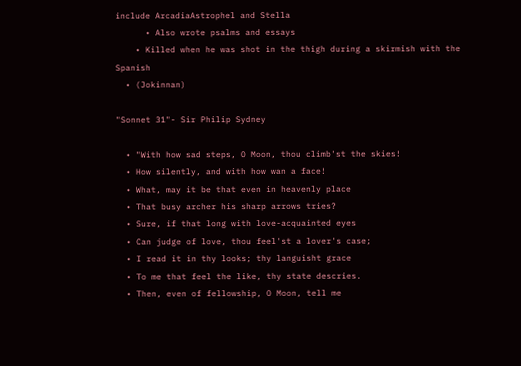include ArcadiaAstrophel and Stella
      • Also wrote psalms and essays
    • Killed when he was shot in the thigh during a skirmish with the Spanish
  • (Jokinnan)

"Sonnet 31"- Sir Philip Sydney

  • "With how sad steps, O Moon, thou climb'st the skies!
  • How silently, and with how wan a face!
  • What, may it be that even in heavenly place
  • That busy archer his sharp arrows tries?
  • Sure, if that long with love-acquainted eyes
  • Can judge of love, thou feel'st a lover's case;
  • I read it in thy looks; thy languisht grace
  • To me that feel the like, thy state descries.
  • Then, even of fellowship, O Moon, tell me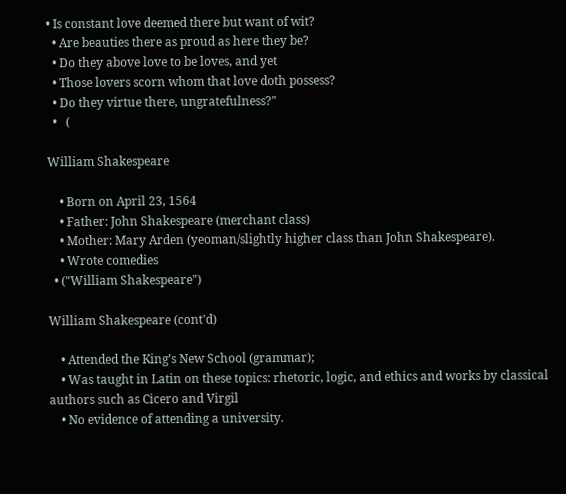• Is constant love deemed there but want of wit?
  • Are beauties there as proud as here they be?
  • Do they above love to be loves, and yet
  • Those lovers scorn whom that love doth possess?
  • Do they virtue there, ungratefulness?"
  •   (

William Shakespeare

    • Born on April 23, 1564
    • Father: John Shakespeare (merchant class)
    • Mother: Mary Arden (yeoman/slightly higher class than John Shakespeare).
    • Wrote comedies
  • ("William Shakespeare")

William Shakespeare (cont'd)

    • Attended the King’s New School (grammar);
    • Was taught in Latin on these topics: rhetoric, logic, and ethics and works by classical authors such as Cicero and Virgil
    • No evidence of attending a university.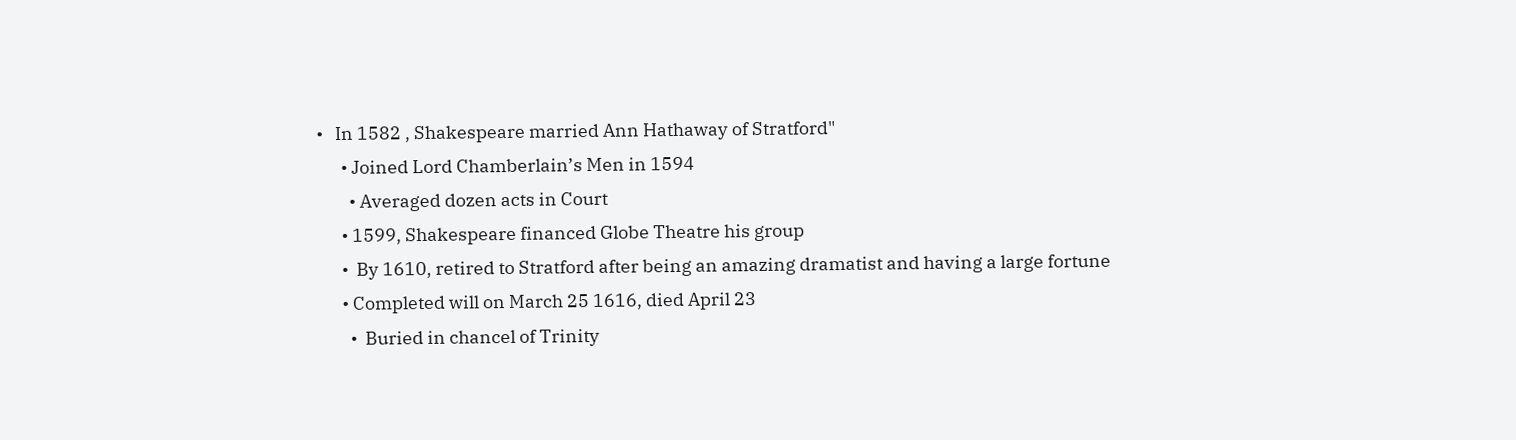•   In 1582 , Shakespeare married Ann Hathaway of Stratford"
      • Joined Lord Chamberlain’s Men in 1594
        • Averaged dozen acts in Court
      • 1599, Shakespeare financed Globe Theatre his group
      •  By 1610, retired to Stratford after being an amazing dramatist and having a large fortune
      • Completed will on March 25 1616, died April 23
        •  Buried in chancel of Trinity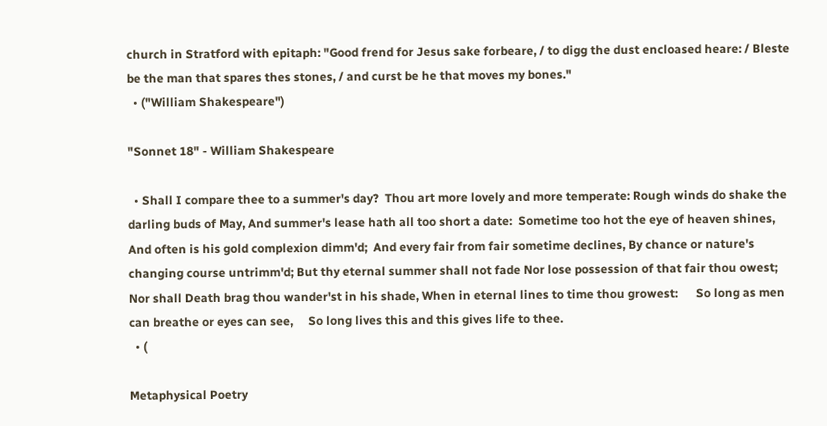church in Stratford with epitaph: "Good frend for Jesus sake forbeare, / to digg the dust encloased heare: / Bleste be the man that spares thes stones, / and curst be he that moves my bones."
  • ("William Shakespeare")

"Sonnet 18" - William Shakespeare

  • Shall I compare thee to a summer's day?  Thou art more lovely and more temperate: Rough winds do shake the darling buds of May, And summer's lease hath all too short a date:  Sometime too hot the eye of heaven shines, And often is his gold complexion dimm'd;  And every fair from fair sometime declines, By chance or nature's changing course untrimm'd; But thy eternal summer shall not fade Nor lose possession of that fair thou owest; Nor shall Death brag thou wander'st in his shade, When in eternal lines to time thou growest:      So long as men can breathe or eyes can see,     So long lives this and this gives life to thee.
  • (

Metaphysical Poetry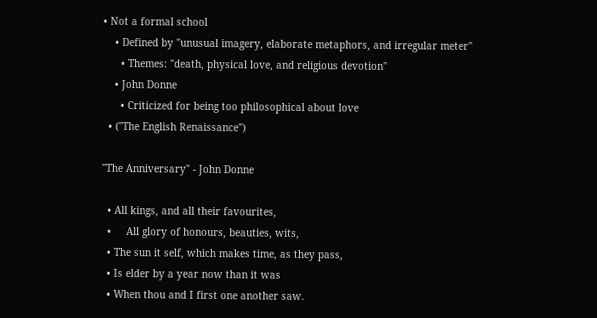• Not a formal school
    • Defined by "unusual imagery, elaborate metaphors, and irregular meter"
      • Themes: "death, physical love, and religious devotion"
    • John Donne
      • Criticized for being too philosophical about love
  • ("The English Renaissance")

"The Anniversary" - John Donne

  • All kings, and all their favourites,
  •     All glory of honours, beauties, wits,
  • The sun it self, which makes time, as they pass,
  • Is elder by a year now than it was
  • When thou and I first one another saw.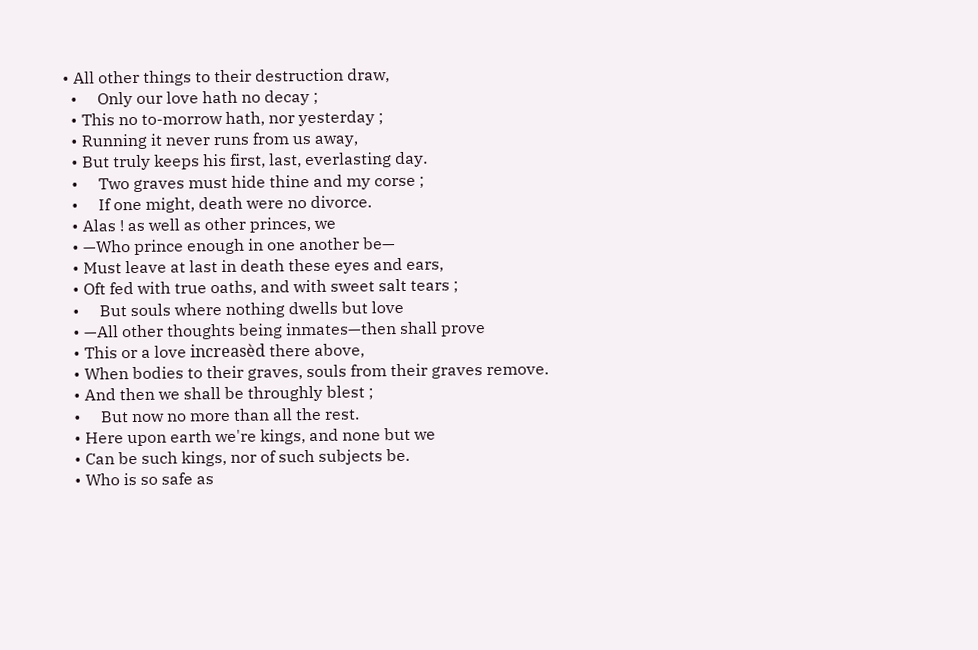• All other things to their destruction draw,
  •     Only our love hath no decay ;
  • This no to-morrow hath, nor yesterday ;
  • Running it never runs from us away,
  • But truly keeps his first, last, everlasting day.
  •     Two graves must hide thine and my corse ;
  •     If one might, death were no divorce.
  • Alas ! as well as other princes, we
  • —Who prince enough in one another be—
  • Must leave at last in death these eyes and ears,
  • Oft fed with true oaths, and with sweet salt tears ;
  •     But souls where nothing dwells but love
  • —All other thoughts being inmates—then shall prove
  • This or a love increasèd there above,
  • When bodies to their graves, souls from their graves remove.
  • And then we shall be throughly blest ;
  •     But now no more than all the rest.
  • Here upon earth we're kings, and none but we
  • Can be such kings, nor of such subjects be.
  • Who is so safe as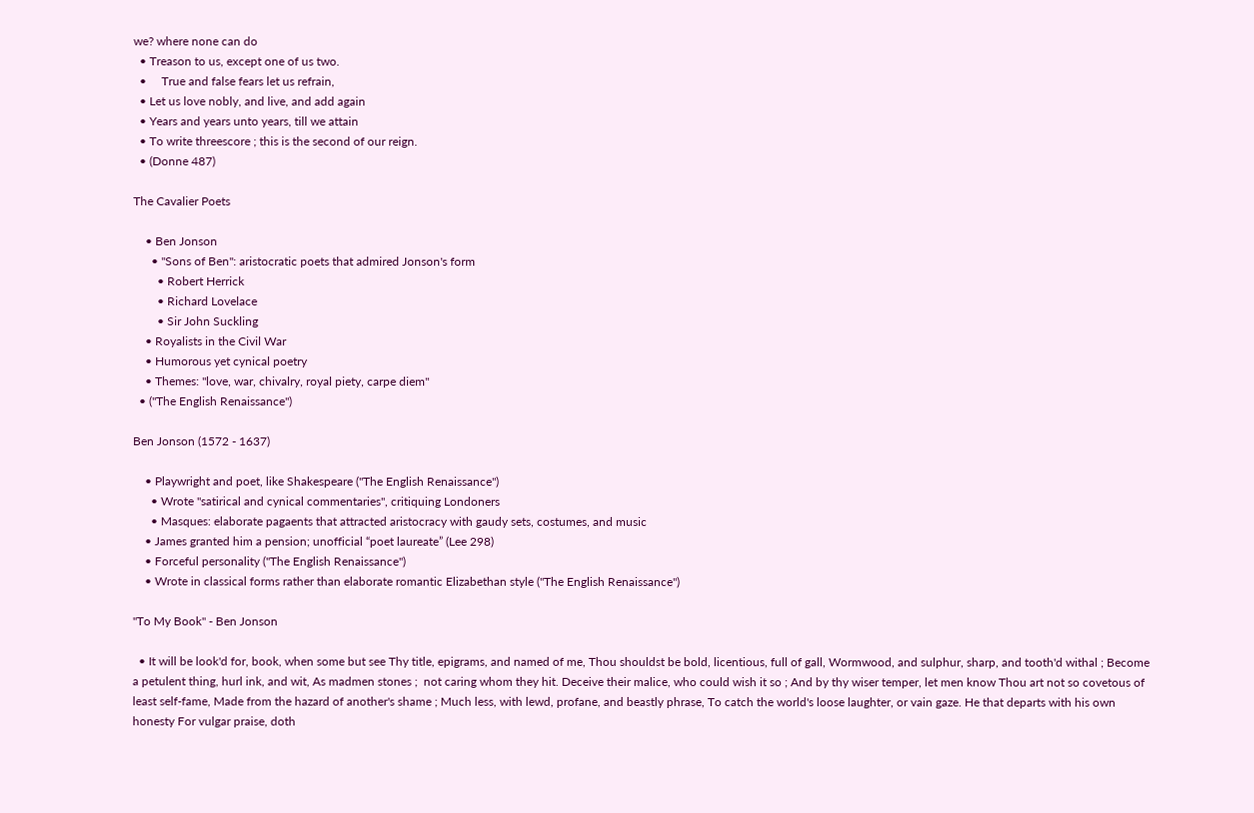we? where none can do
  • Treason to us, except one of us two.
  •     True and false fears let us refrain,
  • Let us love nobly, and live, and add again
  • Years and years unto years, till we attain
  • To write threescore ; this is the second of our reign.
  • (Donne 487)

The Cavalier Poets

    • Ben Jonson
      • "Sons of Ben": aristocratic poets that admired Jonson's form
        • Robert Herrick
        • Richard Lovelace
        • Sir John Suckling
    • Royalists in the Civil War
    • Humorous yet cynical poetry
    • Themes: "love, war, chivalry, royal piety, carpe diem"
  • ("The English Renaissance")

Ben Jonson (1572 - 1637)

    • Playwright and poet, like Shakespeare ("The English Renaissance")
      • Wrote "satirical and cynical commentaries", critiquing Londoners
      • Masques: elaborate pagaents that attracted aristocracy with gaudy sets, costumes, and music
    • James granted him a pension; unofficial “poet laureate” (Lee 298)
    • Forceful personality ("The English Renaissance")
    • Wrote in classical forms rather than elaborate romantic Elizabethan style ("The English Renaissance")

"To My Book" - Ben Jonson

  • It will be look'd for, book, when some but see Thy title, epigrams, and named of me, Thou shouldst be bold, licentious, full of gall, Wormwood, and sulphur, sharp, and tooth'd withal ; Become a petulent thing, hurl ink, and wit, As madmen stones ;  not caring whom they hit. Deceive their malice, who could wish it so ; And by thy wiser temper, let men know Thou art not so covetous of least self-fame, Made from the hazard of another's shame ; Much less, with lewd, profane, and beastly phrase, To catch the world's loose laughter, or vain gaze. He that departs with his own honesty For vulgar praise, doth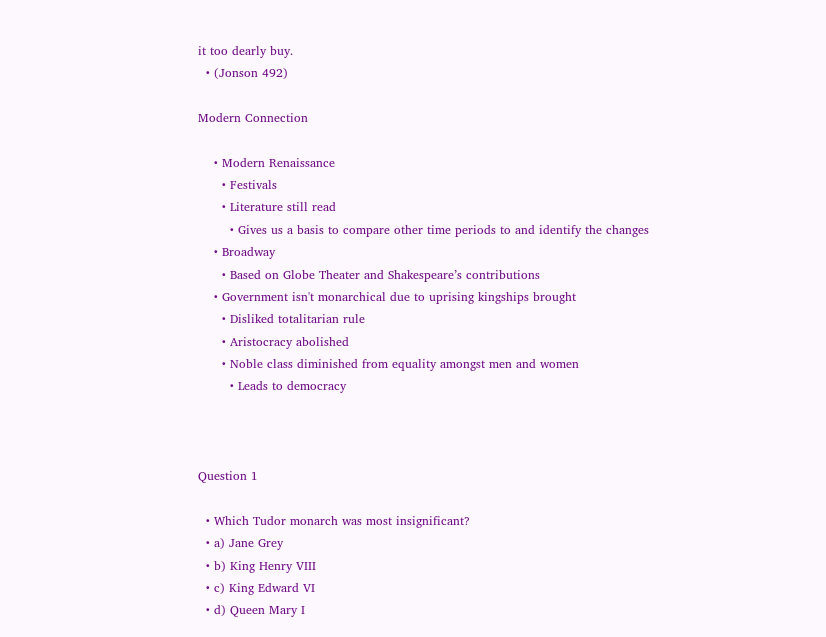it too dearly buy.
  • (Jonson 492)

Modern Connection

    • Modern Renaissance
      • Festivals
      • Literature still read
        • Gives us a basis to compare other time periods to and identify the changes
    • Broadway
      • Based on Globe Theater and Shakespeare’s contributions
    • Government isn't monarchical due to uprising kingships brought
      • Disliked totalitarian rule
      • Aristocracy abolished
      • Noble class diminished from equality amongst men and women
        • Leads to democracy



Question 1

  • Which Tudor monarch was most insignificant?
  • a) Jane Grey
  • b) King Henry VIII
  • c) King Edward VI
  • d) Queen Mary I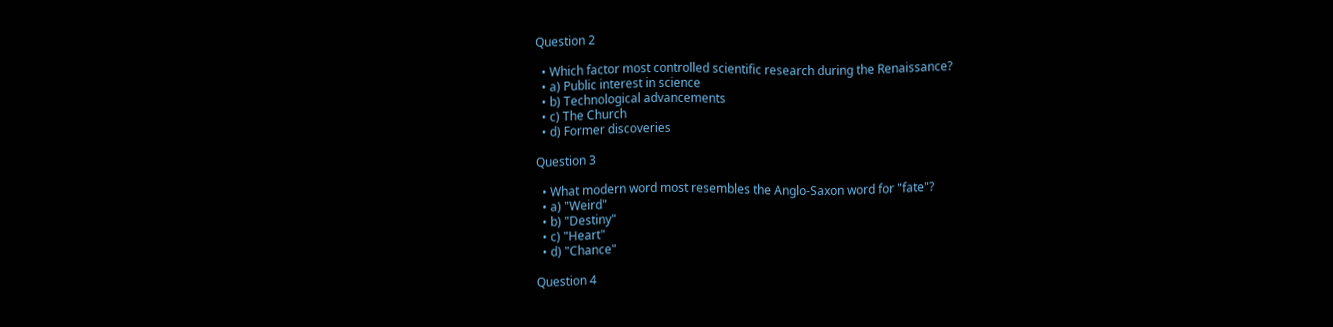Question 2

  • Which factor most controlled scientific research during the Renaissance?
  • a) Public interest in science
  • b) Technological advancements
  • c) The Church
  • d) Former discoveries

Question 3

  • What modern word most resembles the Anglo-Saxon word for "fate"?
  • a) "Weird"
  • b) "Destiny"
  • c) "Heart"
  • d) "Chance"

Question 4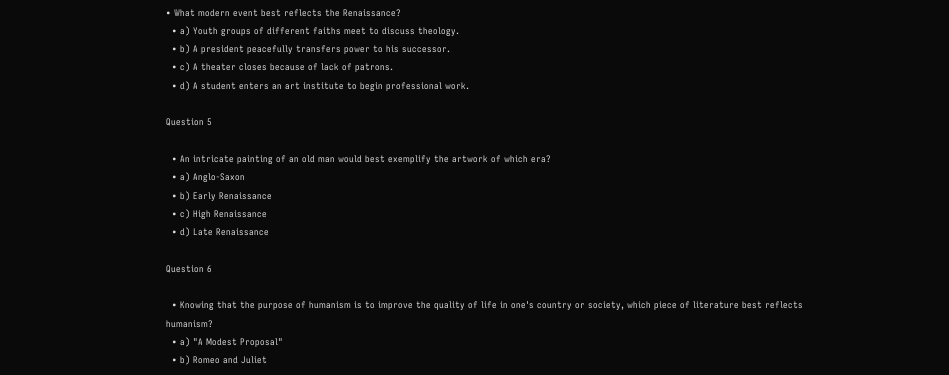• What modern event best reflects the Renaissance?
  • a) Youth groups of different faiths meet to discuss theology.
  • b) A president peacefully transfers power to his successor.
  • c) A theater closes because of lack of patrons.
  • d) A student enters an art institute to begin professional work.

Question 5

  • An intricate painting of an old man would best exemplify the artwork of which era?
  • a) Anglo-Saxon
  • b) Early Renaissance
  • c) High Renaissance
  • d) Late Renaissance

Question 6

  • Knowing that the purpose of humanism is to improve the quality of life in one's country or society, which piece of literature best reflects humanism?
  • a) "A Modest Proposal"
  • b) Romeo and Juliet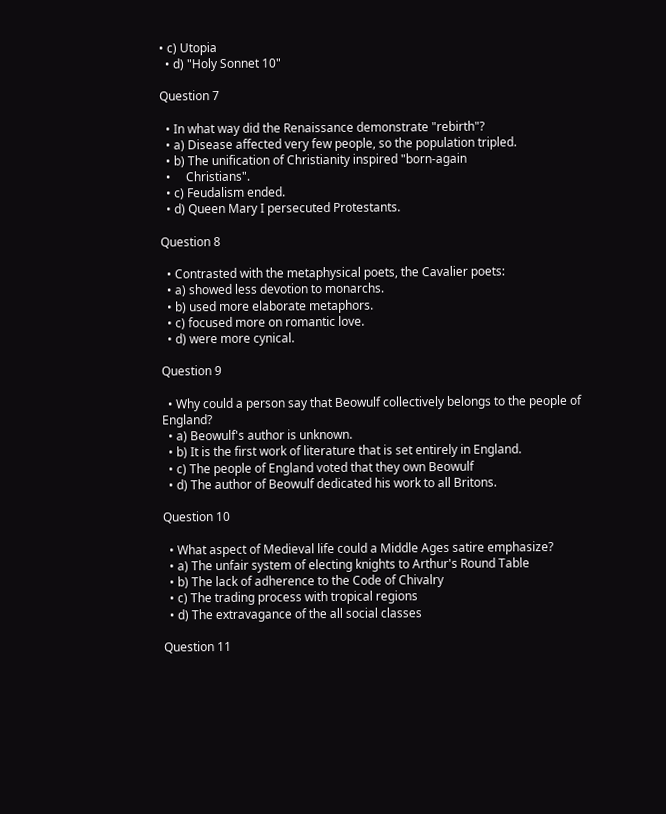• c) Utopia
  • d) "Holy Sonnet 10"

Question 7

  • In what way did the Renaissance demonstrate "rebirth"?
  • a) Disease affected very few people, so the population tripled.
  • b) The unification of Christianity inspired "born-again
  •     Christians".
  • c) Feudalism ended.
  • d) Queen Mary I persecuted Protestants.

Question 8

  • Contrasted with the metaphysical poets, the Cavalier poets:
  • a) showed less devotion to monarchs.
  • b) used more elaborate metaphors.
  • c) focused more on romantic love.
  • d) were more cynical.

Question 9

  • Why could a person say that Beowulf collectively belongs to the people of England?
  • a) Beowulf's author is unknown.
  • b) It is the first work of literature that is set entirely in England.
  • c) The people of England voted that they own Beowulf
  • d) The author of Beowulf dedicated his work to all Britons.

Question 10

  • What aspect of Medieval life could a Middle Ages satire emphasize?
  • a) The unfair system of electing knights to Arthur's Round Table
  • b) The lack of adherence to the Code of Chivalry
  • c) The trading process with tropical regions
  • d) The extravagance of the all social classes

Question 11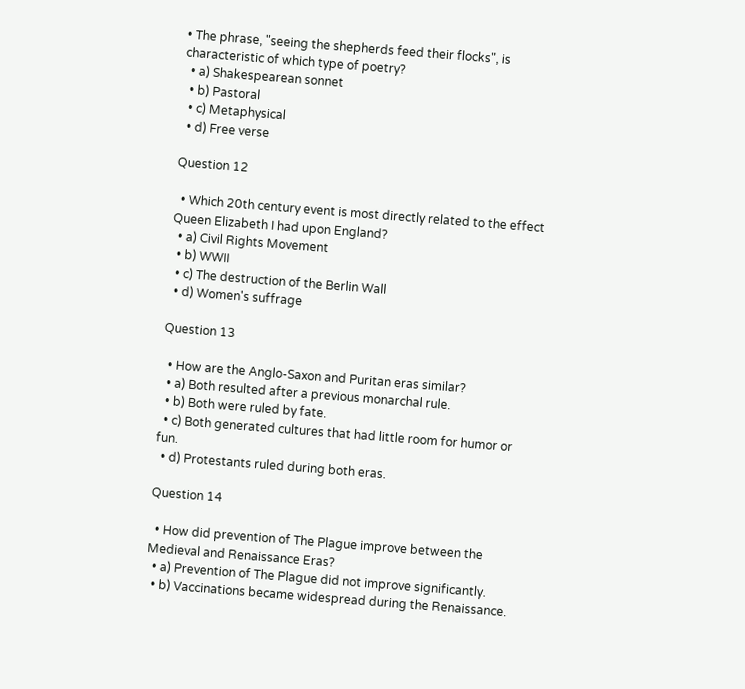• The phrase, "seeing the shepherds feed their flocks", is characteristic of which type of poetry?
  • a) Shakespearean sonnet
  • b) Pastoral
  • c) Metaphysical
  • d) Free verse

Question 12

  • Which 20th century event is most directly related to the effect Queen Elizabeth I had upon England?
  • a) Civil Rights Movement
  • b) WWII
  • c) The destruction of the Berlin Wall
  • d) Women's suffrage

Question 13

  • How are the Anglo-Saxon and Puritan eras similar?
  • a) Both resulted after a previous monarchal rule.
  • b) Both were ruled by fate.
  • c) Both generated cultures that had little room for humor or fun.
  • d) Protestants ruled during both eras.

Question 14

  • How did prevention of The Plague improve between the Medieval and Renaissance Eras?
  • a) Prevention of The Plague did not improve significantly.
  • b) Vaccinations became widespread during the Renaissance.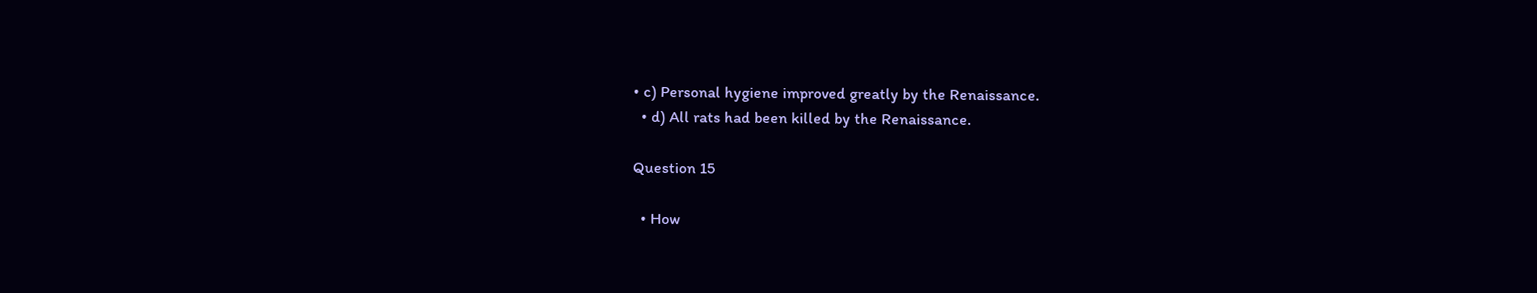• c) Personal hygiene improved greatly by the Renaissance.
  • d) All rats had been killed by the Renaissance.

Question 15

  • How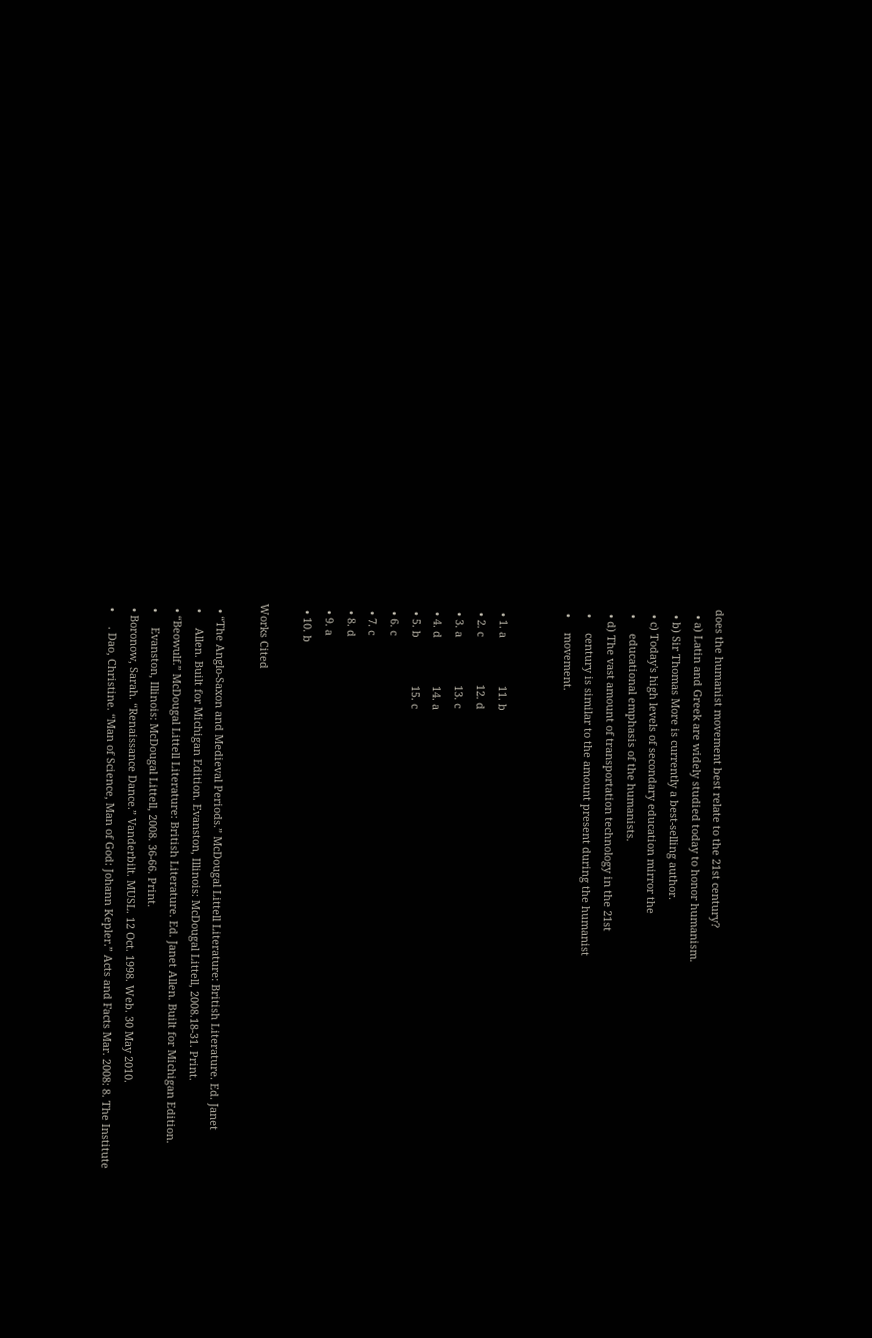does the humanist movement best relate to the 21st century?
  • a) Latin and Greek are widely studied today to honor humanism.
  • b) Sir Thomas More is currently a best-selling author.
  • c) Today's high levels of secondary education mirror the
  •     educational emphasis of the humanists.
  • d) The vast amount of transportation technology in the 21st
  •     century is similar to the amount present during the humanist
  •     movement.


  • 1. a                11. b
  • 2. c                12. d
  • 3. a                13. c
  • 4. d                14. a
  • 5. b                15. c
  • 6. c
  • 7. c
  • 8. d
  • 9. a
  • 10. b

Works Cited

  • “The Anglo-Saxon and Medieval Periods.” McDougal Littell Literature: British Literature. Ed. Janet
  •     Allen. Built for Michigan Edition. Evanston, Illinois: McDougal Littell, 2008.18-31. Print.
  • “Beowulf.” McDougal Littell Literature: British Literature. Ed. Janet Allen. Built for Michigan Edition.
  •     Evanston, Illinois: McDougal Littell, 2008. 36-66. Print.
  • Boronow, Sarah. “Renaissance Dance.” Vanderbilt. MUSL. 12 Oct. 1998. Web. 30 May 2010.
  •     . Dao, Christine. “Man of Science, Man of God: Johann Kepler.” Acts and Facts Mar. 2008: 8. The Institute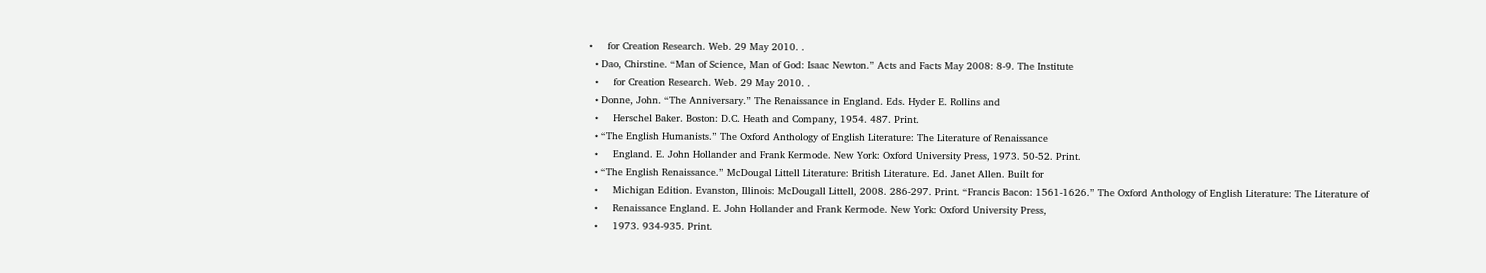•     for Creation Research. Web. 29 May 2010. .
  • Dao, Chirstine. “Man of Science, Man of God: Isaac Newton.” Acts and Facts May 2008: 8-9. The Institute
  •     for Creation Research. Web. 29 May 2010. .
  • Donne, John. “The Anniversary.” The Renaissance in England. Eds. Hyder E. Rollins and
  •     Herschel Baker. Boston: D.C. Heath and Company, 1954. 487. Print.
  • “The English Humanists.” The Oxford Anthology of English Literature: The Literature of Renaissance
  •     England. E. John Hollander and Frank Kermode. New York: Oxford University Press, 1973. 50-52. Print.
  • “The English Renaissance.” McDougal Littell Literature: British Literature. Ed. Janet Allen. Built for
  •     Michigan Edition. Evanston, Illinois: McDougall Littell, 2008. 286-297. Print. “Francis Bacon: 1561-1626.” The Oxford Anthology of English Literature: The Literature of
  •     Renaissance England. E. John Hollander and Frank Kermode. New York: Oxford University Press,
  •     1973. 934-935. Print.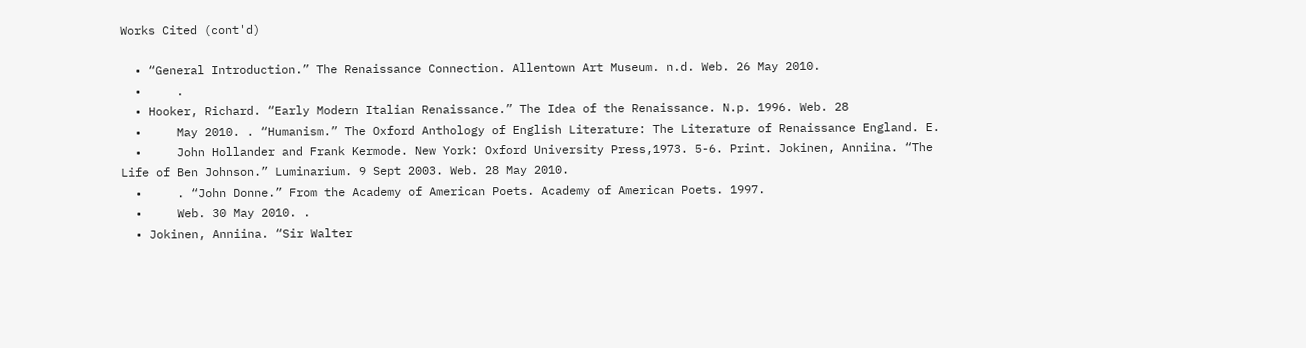Works Cited (cont'd)

  • “General Introduction.” The Renaissance Connection. Allentown Art Museum. n.d. Web. 26 May 2010.
  •     .
  • Hooker, Richard. “Early Modern Italian Renaissance.” The Idea of the Renaissance. N.p. 1996. Web. 28
  •     May 2010. . “Humanism.” The Oxford Anthology of English Literature: The Literature of Renaissance England. E.
  •     John Hollander and Frank Kermode. New York: Oxford University Press,1973. 5-6. Print. Jokinen, Anniina. “The Life of Ben Johnson.” Luminarium. 9 Sept 2003. Web. 28 May 2010.
  •     . “John Donne.” From the Academy of American Poets. Academy of American Poets. 1997.
  •     Web. 30 May 2010. .
  • Jokinen, Anniina. “Sir Walter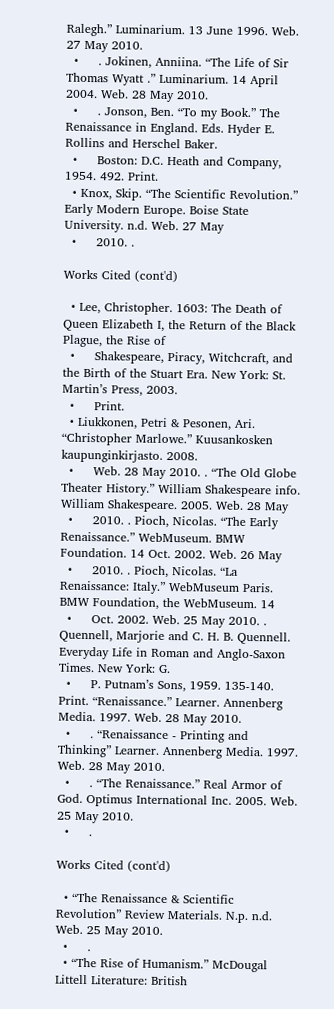Ralegh.” Luminarium. 13 June 1996. Web. 27 May 2010.
  •     . Jokinen, Anniina. “The Life of Sir Thomas Wyatt .” Luminarium. 14 April 2004. Web. 28 May 2010.
  •     . Jonson, Ben. “To my Book.” The Renaissance in England. Eds. Hyder E. Rollins and Herschel Baker.
  •     Boston: D.C. Heath and Company, 1954. 492. Print.
  • Knox, Skip. “The Scientific Revolution.” Early Modern Europe. Boise State University. n.d. Web. 27 May
  •     2010. .

Works Cited (cont'd)

  • Lee, Christopher. 1603: The Death of Queen Elizabeth I, the Return of the Black Plague, the Rise of
  •     Shakespeare, Piracy, Witchcraft, and the Birth of the Stuart Era. New York: St. Martin’s Press, 2003.
  •     Print.
  • Liukkonen, Petri & Pesonen, Ari. “Christopher Marlowe.” Kuusankosken kaupunginkirjasto. 2008.
  •     Web. 28 May 2010. . “The Old Globe Theater History.” William Shakespeare info. William Shakespeare. 2005. Web. 28 May
  •     2010. . Pioch, Nicolas. “The Early Renaissance.” WebMuseum. BMW Foundation. 14 Oct. 2002. Web. 26 May
  •     2010. . Pioch, Nicolas. “La Renaissance: Italy.” WebMuseum Paris. BMW Foundation, the WebMuseum. 14
  •     Oct. 2002. Web. 25 May 2010. . Quennell, Marjorie and C. H. B. Quennell. Everyday Life in Roman and Anglo-Saxon Times. New York: G.
  •     P. Putnam’s Sons, 1959. 135-140. Print. “Renaissance.” Learner. Annenberg Media. 1997. Web. 28 May 2010.
  •     . “Renaissance - Printing and Thinking” Learner. Annenberg Media. 1997. Web. 28 May 2010.
  •     . “The Renaissance.” Real Armor of God. Optimus International Inc. 2005. Web. 25 May 2010.
  •     .

Works Cited (cont'd)

  • “The Renaissance & Scientific Revolution” Review Materials. N.p. n.d. Web. 25 May 2010.
  •     .
  • “The Rise of Humanism.” McDougal Littell Literature: British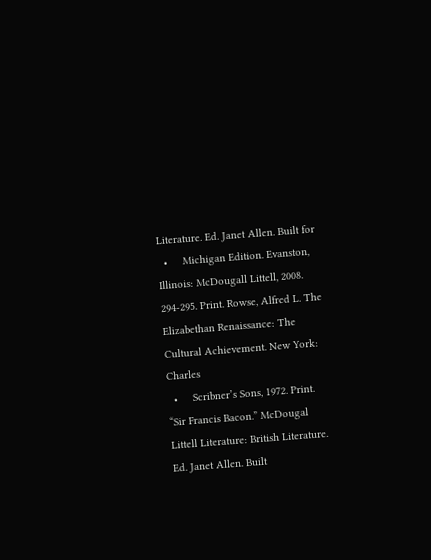Literature. Ed. Janet Allen. Built for
  •     Michigan Edition. Evanston, Illinois: McDougall Littell, 2008. 294-295. Print. Rowse, Alfred L. The Elizabethan Renaissance: The Cultural Achievement. New York: Charles
  •     Scribner’s Sons, 1972. Print. “Sir Francis Bacon.” McDougal Littell Literature: British Literature. Ed. Janet Allen. Built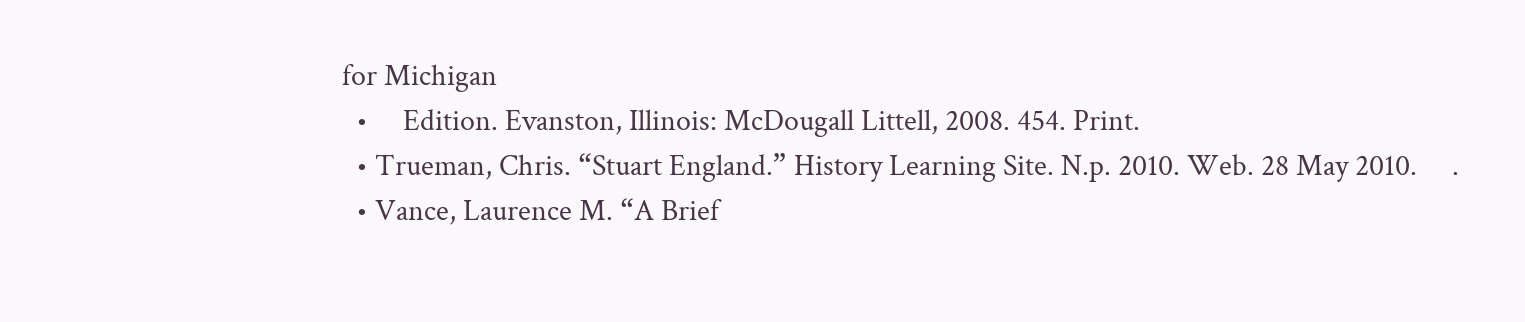for Michigan
  •     Edition. Evanston, Illinois: McDougall Littell, 2008. 454. Print.
  • Trueman, Chris. “Stuart England.” History Learning Site. N.p. 2010. Web. 28 May 2010.     .
  • Vance, Laurence M. “A Brief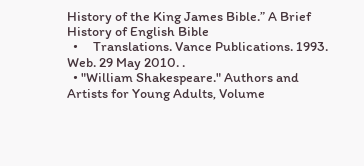History of the King James Bible.” A Brief History of English Bible
  •     Translations. Vance Publications. 1993. Web. 29 May 2010. .
  • "William Shakespeare." Authors and Artists for Young Adults, Volume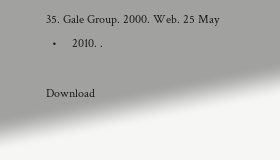35. Gale Group. 2000. Web. 25 May
  •     2010. .

Download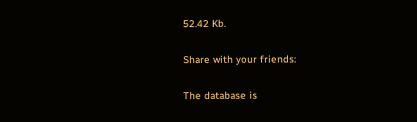52.42 Kb.

Share with your friends:

The database is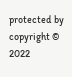protected by copyright © 2022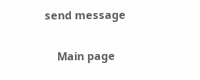send message

    Main page